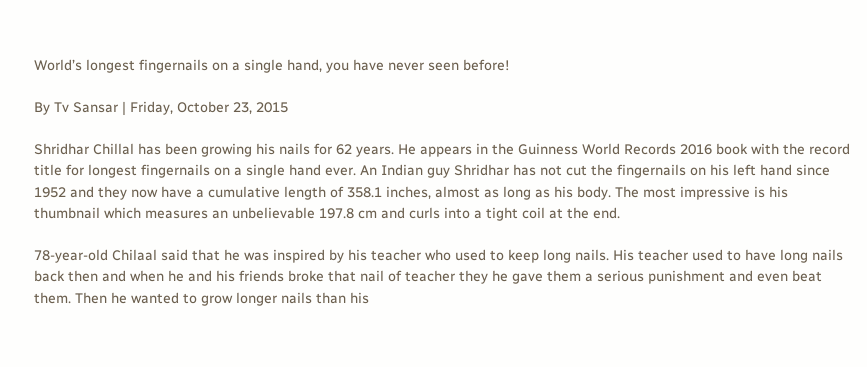World’s longest fingernails on a single hand, you have never seen before!

By Tv Sansar | Friday, October 23, 2015

Shridhar Chillal has been growing his nails for 62 years. He appears in the Guinness World Records 2016 book with the record title for longest fingernails on a single hand ever. An Indian guy Shridhar has not cut the fingernails on his left hand since 1952 and they now have a cumulative length of 358.1 inches, almost as long as his body. The most impressive is his thumbnail which measures an unbelievable 197.8 cm and curls into a tight coil at the end.

78-year-old Chilaal said that he was inspired by his teacher who used to keep long nails. His teacher used to have long nails back then and when he and his friends broke that nail of teacher they he gave them a serious punishment and even beat them. Then he wanted to grow longer nails than his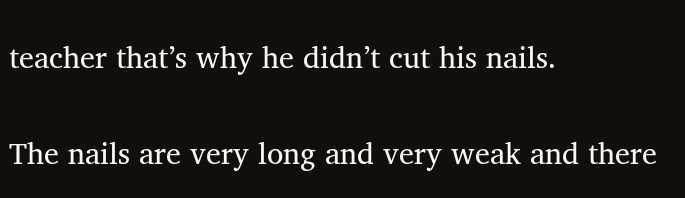teacher that’s why he didn’t cut his nails.

The nails are very long and very weak and there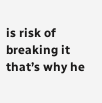is risk of breaking it that’s why he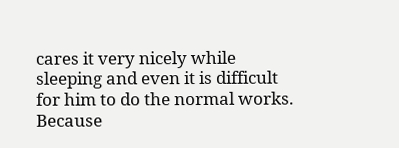cares it very nicely while sleeping and even it is difficult for him to do the normal works. Because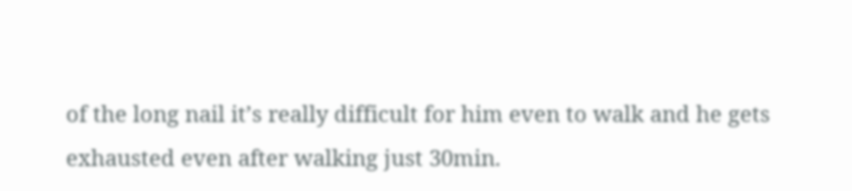of the long nail it’s really difficult for him even to walk and he gets exhausted even after walking just 30min.